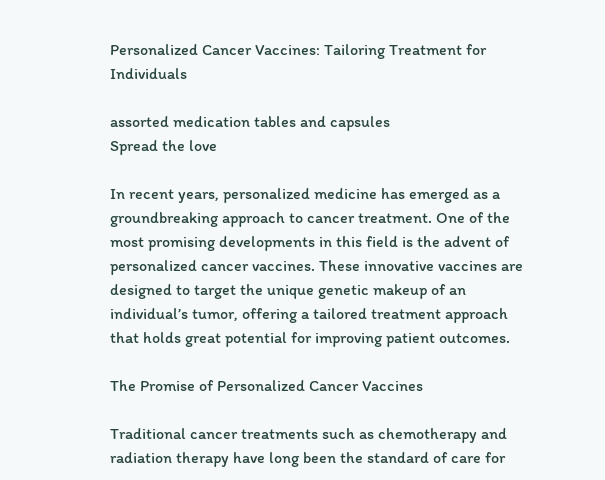Personalized Cancer Vaccines: Tailoring Treatment for Individuals

assorted medication tables and capsules
Spread the love

In recent years, personalized medicine has emerged as a groundbreaking approach to cancer treatment. One of the most promising developments in this field is the advent of personalized cancer vaccines. These innovative vaccines are designed to target the unique genetic makeup of an individual’s tumor, offering a tailored treatment approach that holds great potential for improving patient outcomes.

The Promise of Personalized Cancer Vaccines

Traditional cancer treatments such as chemotherapy and radiation therapy have long been the standard of care for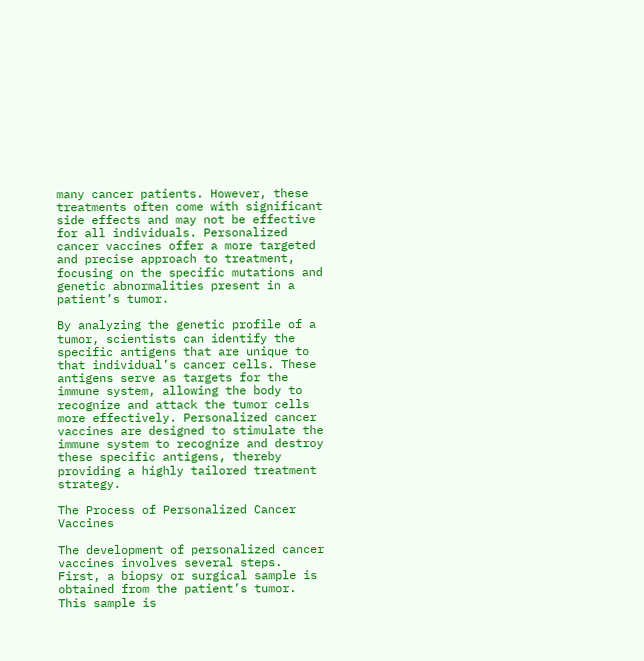many cancer patients. However, these treatments often come with significant side effects and may not be effective for all individuals. Personalized cancer vaccines offer a more targeted and precise approach to treatment, focusing on the specific mutations and genetic abnormalities present in a patient’s tumor.

By analyzing the genetic profile of a tumor, scientists can identify the specific antigens that are unique to that individual’s cancer cells. These antigens serve as targets for the immune system, allowing the body to recognize and attack the tumor cells more effectively. Personalized cancer vaccines are designed to stimulate the immune system to recognize and destroy these specific antigens, thereby providing a highly tailored treatment strategy.

The Process of Personalized Cancer Vaccines

The development of personalized cancer vaccines involves several steps. First, a biopsy or surgical sample is obtained from the patient’s tumor. This sample is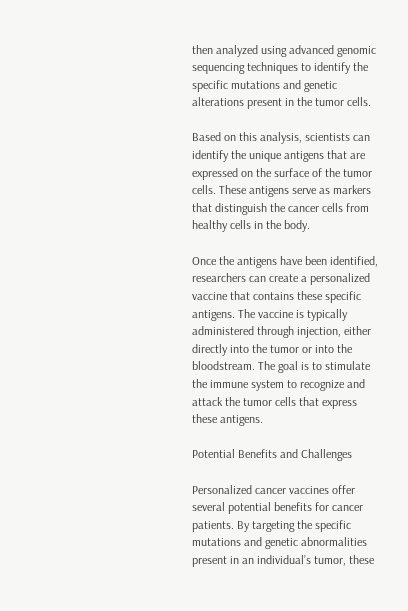then analyzed using advanced genomic sequencing techniques to identify the specific mutations and genetic alterations present in the tumor cells.

Based on this analysis, scientists can identify the unique antigens that are expressed on the surface of the tumor cells. These antigens serve as markers that distinguish the cancer cells from healthy cells in the body.

Once the antigens have been identified, researchers can create a personalized vaccine that contains these specific antigens. The vaccine is typically administered through injection, either directly into the tumor or into the bloodstream. The goal is to stimulate the immune system to recognize and attack the tumor cells that express these antigens.

Potential Benefits and Challenges

Personalized cancer vaccines offer several potential benefits for cancer patients. By targeting the specific mutations and genetic abnormalities present in an individual’s tumor, these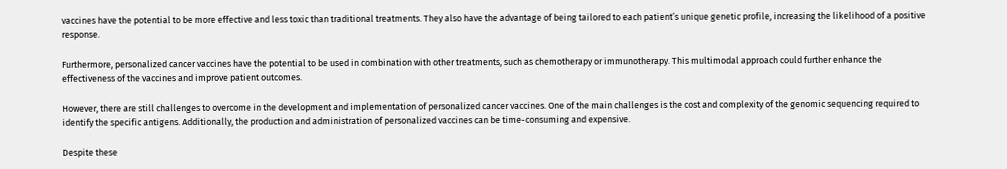vaccines have the potential to be more effective and less toxic than traditional treatments. They also have the advantage of being tailored to each patient’s unique genetic profile, increasing the likelihood of a positive response.

Furthermore, personalized cancer vaccines have the potential to be used in combination with other treatments, such as chemotherapy or immunotherapy. This multimodal approach could further enhance the effectiveness of the vaccines and improve patient outcomes.

However, there are still challenges to overcome in the development and implementation of personalized cancer vaccines. One of the main challenges is the cost and complexity of the genomic sequencing required to identify the specific antigens. Additionally, the production and administration of personalized vaccines can be time-consuming and expensive.

Despite these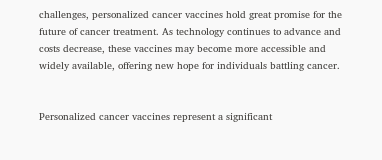challenges, personalized cancer vaccines hold great promise for the future of cancer treatment. As technology continues to advance and costs decrease, these vaccines may become more accessible and widely available, offering new hope for individuals battling cancer.


Personalized cancer vaccines represent a significant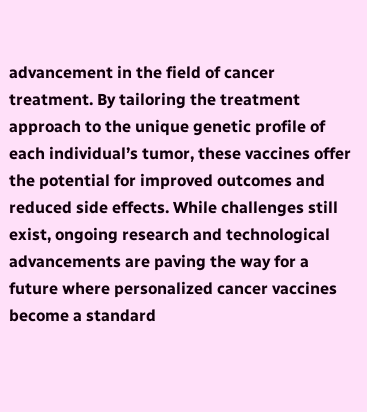advancement in the field of cancer treatment. By tailoring the treatment approach to the unique genetic profile of each individual’s tumor, these vaccines offer the potential for improved outcomes and reduced side effects. While challenges still exist, ongoing research and technological advancements are paving the way for a future where personalized cancer vaccines become a standard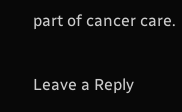part of cancer care.

Leave a Reply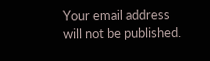Your email address will not be published.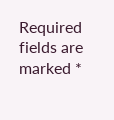Required fields are marked *